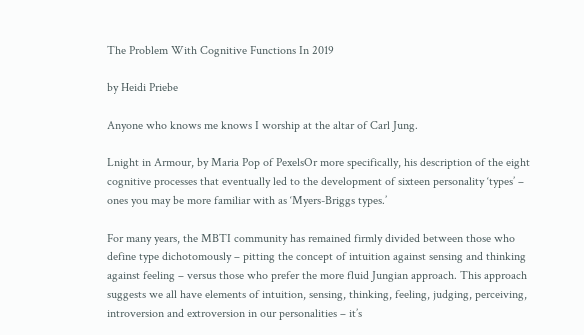The Problem With Cognitive Functions In 2019

by Heidi Priebe

Anyone who knows me knows I worship at the altar of Carl Jung.

Lnight in Armour, by Maria Pop of PexelsOr more specifically, his description of the eight cognitive processes that eventually led to the development of sixteen personality ‘types’ – ones you may be more familiar with as ‘Myers-Briggs types.’

For many years, the MBTI community has remained firmly divided between those who define type dichotomously – pitting the concept of intuition against sensing and thinking against feeling – versus those who prefer the more fluid Jungian approach. This approach suggests we all have elements of intuition, sensing, thinking, feeling, judging, perceiving, introversion and extroversion in our personalities – it’s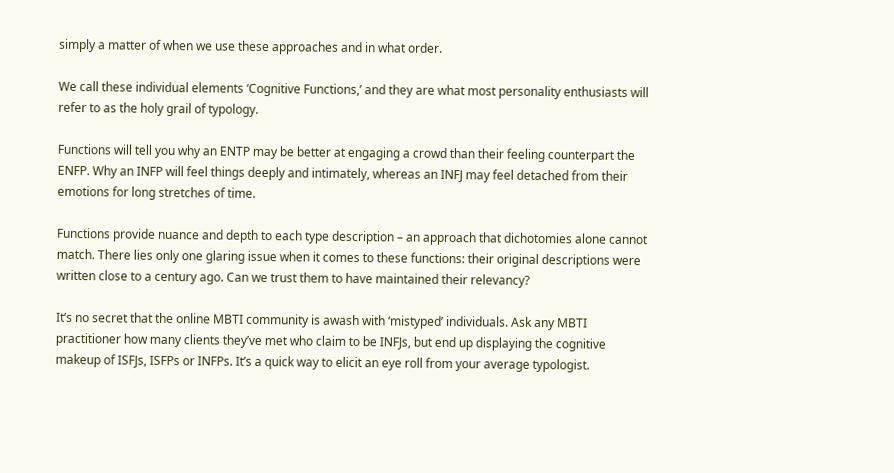simply a matter of when we use these approaches and in what order.

We call these individual elements ‘Cognitive Functions,’ and they are what most personality enthusiasts will refer to as the holy grail of typology.

Functions will tell you why an ENTP may be better at engaging a crowd than their feeling counterpart the ENFP. Why an INFP will feel things deeply and intimately, whereas an INFJ may feel detached from their emotions for long stretches of time.

Functions provide nuance and depth to each type description – an approach that dichotomies alone cannot match. There lies only one glaring issue when it comes to these functions: their original descriptions were written close to a century ago. Can we trust them to have maintained their relevancy?

It’s no secret that the online MBTI community is awash with ‘mistyped’ individuals. Ask any MBTI practitioner how many clients they’ve met who claim to be INFJs, but end up displaying the cognitive makeup of ISFJs, ISFPs or INFPs. It’s a quick way to elicit an eye roll from your average typologist.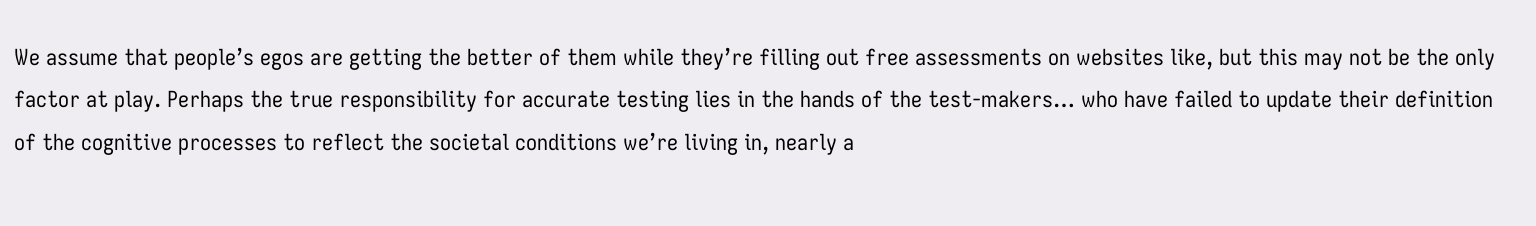We assume that people’s egos are getting the better of them while they’re filling out free assessments on websites like, but this may not be the only factor at play. Perhaps the true responsibility for accurate testing lies in the hands of the test-makers… who have failed to update their definition of the cognitive processes to reflect the societal conditions we’re living in, nearly a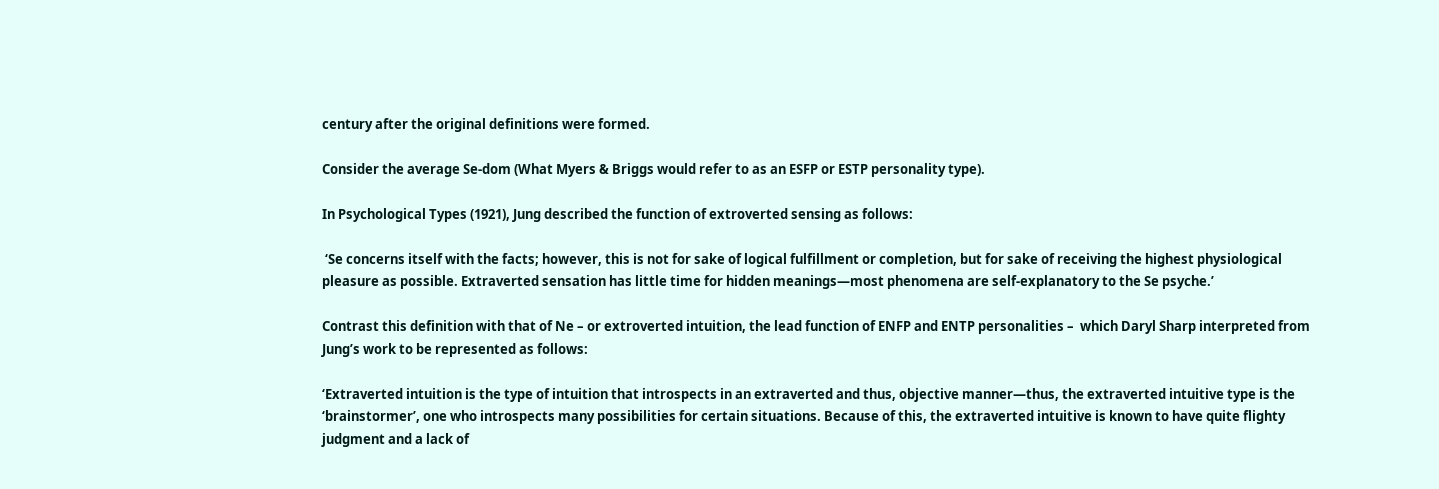century after the original definitions were formed.

Consider the average Se-dom (What Myers & Briggs would refer to as an ESFP or ESTP personality type).

In Psychological Types (1921), Jung described the function of extroverted sensing as follows:

 ‘Se concerns itself with the facts; however, this is not for sake of logical fulfillment or completion, but for sake of receiving the highest physiological pleasure as possible. Extraverted sensation has little time for hidden meanings—most phenomena are self-explanatory to the Se psyche.’

Contrast this definition with that of Ne – or extroverted intuition, the lead function of ENFP and ENTP personalities –  which Daryl Sharp interpreted from Jung’s work to be represented as follows:

‘Extraverted intuition is the type of intuition that introspects in an extraverted and thus, objective manner—thus, the extraverted intuitive type is the ‘brainstormer’, one who introspects many possibilities for certain situations. Because of this, the extraverted intuitive is known to have quite flighty judgment and a lack of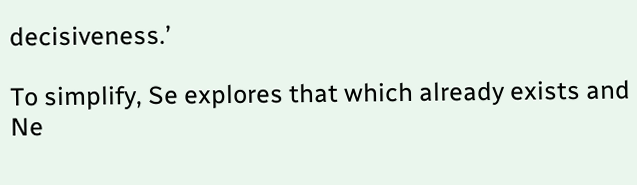decisiveness.’

To simplify, Se explores that which already exists and Ne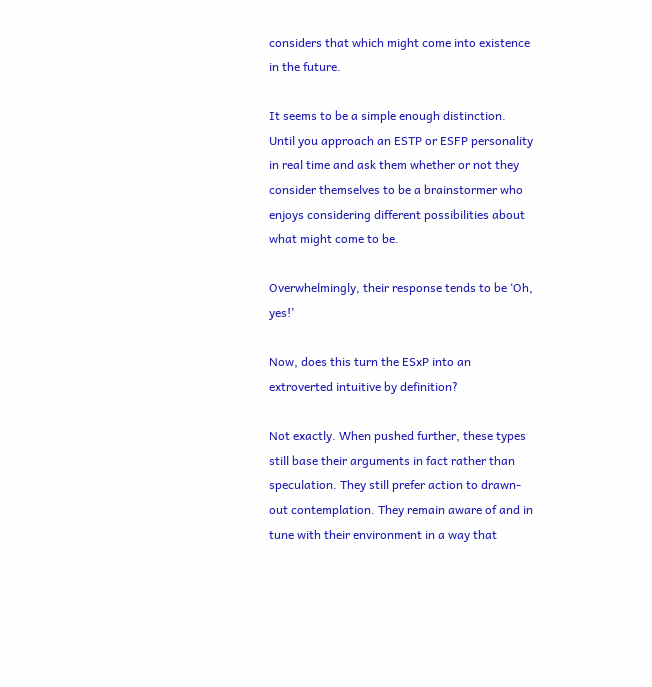considers that which might come into existence in the future.

It seems to be a simple enough distinction. Until you approach an ESTP or ESFP personality in real time and ask them whether or not they consider themselves to be a brainstormer who enjoys considering different possibilities about what might come to be.

Overwhelmingly, their response tends to be ‘Oh, yes!’

Now, does this turn the ESxP into an extroverted intuitive by definition?

Not exactly. When pushed further, these types still base their arguments in fact rather than speculation. They still prefer action to drawn-out contemplation. They remain aware of and in tune with their environment in a way that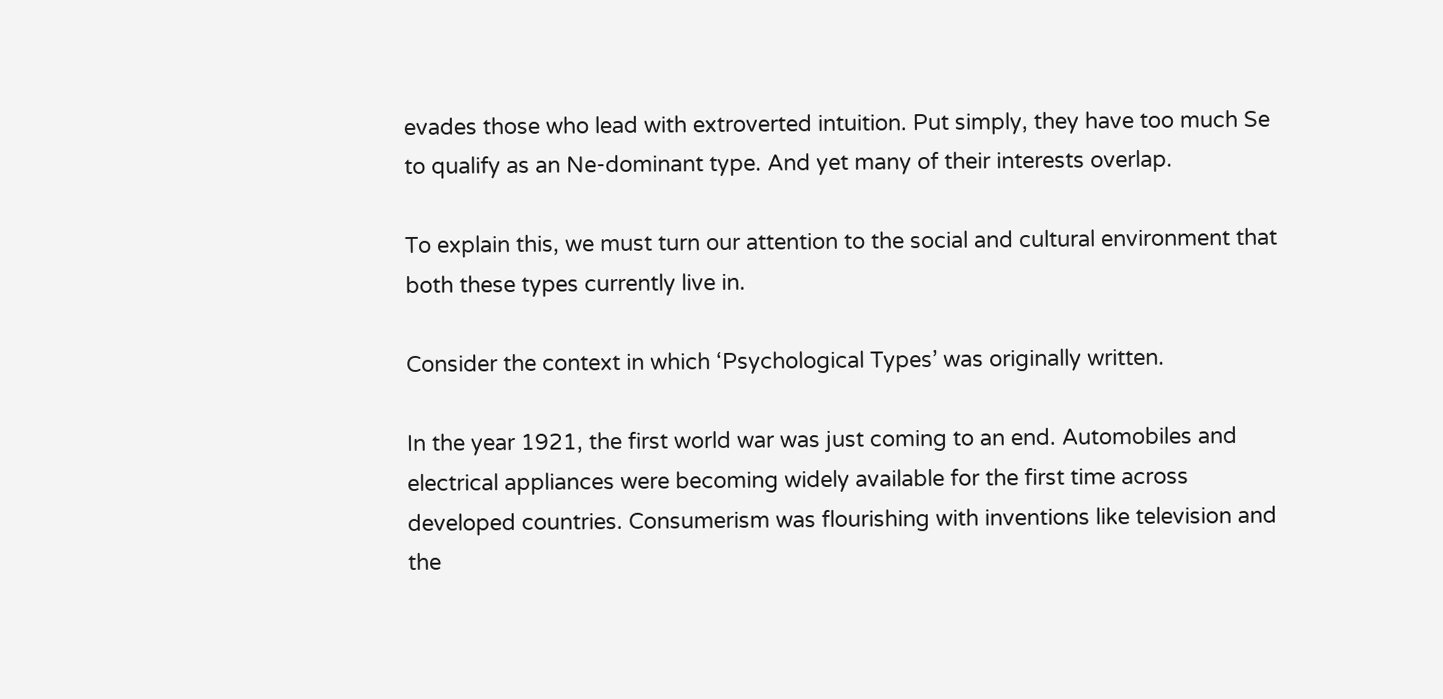evades those who lead with extroverted intuition. Put simply, they have too much Se to qualify as an Ne-dominant type. And yet many of their interests overlap.

To explain this, we must turn our attention to the social and cultural environment that both these types currently live in.

Consider the context in which ‘Psychological Types’ was originally written.

In the year 1921, the first world war was just coming to an end. Automobiles and electrical appliances were becoming widely available for the first time across developed countries. Consumerism was flourishing with inventions like television and the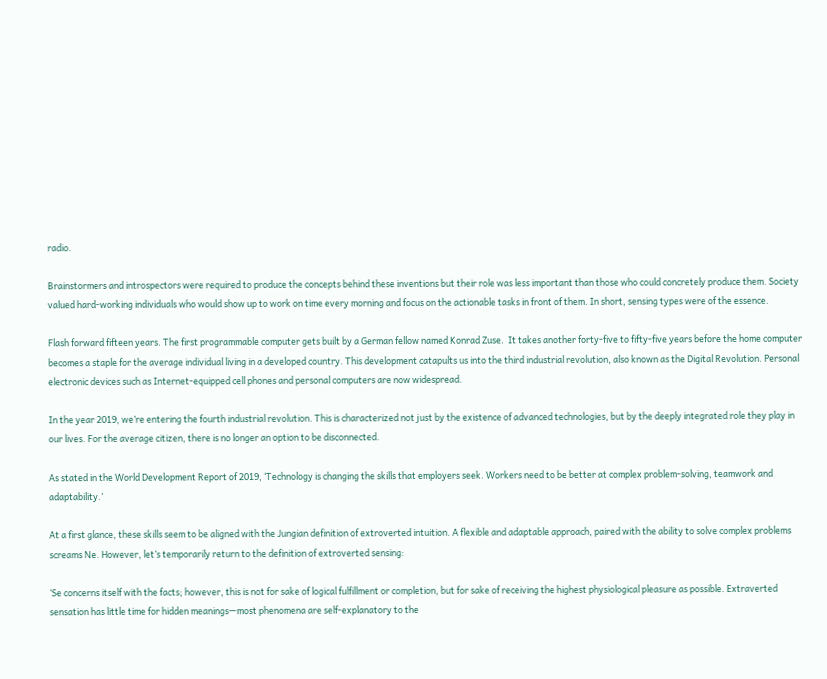radio.

Brainstormers and introspectors were required to produce the concepts behind these inventions but their role was less important than those who could concretely produce them. Society valued hard-working individuals who would show up to work on time every morning and focus on the actionable tasks in front of them. In short, sensing types were of the essence.

Flash forward fifteen years. The first programmable computer gets built by a German fellow named Konrad Zuse.  It takes another forty-five to fifty-five years before the home computer becomes a staple for the average individual living in a developed country. This development catapults us into the third industrial revolution, also known as the Digital Revolution. Personal electronic devices such as Internet-equipped cell phones and personal computers are now widespread.

In the year 2019, we’re entering the fourth industrial revolution. This is characterized not just by the existence of advanced technologies, but by the deeply integrated role they play in our lives. For the average citizen, there is no longer an option to be disconnected.

As stated in the World Development Report of 2019, ‘Technology is changing the skills that employers seek. Workers need to be better at complex problem-solving, teamwork and adaptability.’

At a first glance, these skills seem to be aligned with the Jungian definition of extroverted intuition. A flexible and adaptable approach, paired with the ability to solve complex problems screams Ne. However, let’s temporarily return to the definition of extroverted sensing:

‘Se concerns itself with the facts; however, this is not for sake of logical fulfillment or completion, but for sake of receiving the highest physiological pleasure as possible. Extraverted sensation has little time for hidden meanings—most phenomena are self-explanatory to the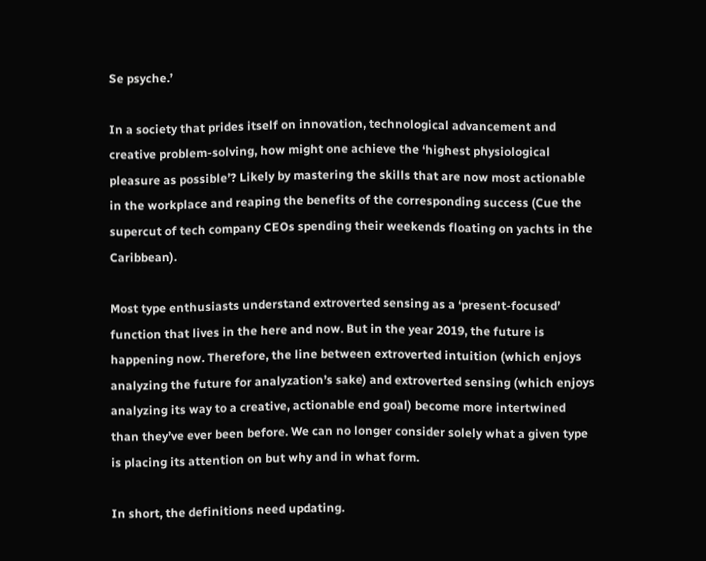Se psyche.’

In a society that prides itself on innovation, technological advancement and creative problem-solving, how might one achieve the ‘highest physiological pleasure as possible’? Likely by mastering the skills that are now most actionable in the workplace and reaping the benefits of the corresponding success (Cue the supercut of tech company CEOs spending their weekends floating on yachts in the Caribbean).

Most type enthusiasts understand extroverted sensing as a ‘present-focused’ function that lives in the here and now. But in the year 2019, the future is happening now. Therefore, the line between extroverted intuition (which enjoys analyzing the future for analyzation’s sake) and extroverted sensing (which enjoys analyzing its way to a creative, actionable end goal) become more intertwined than they’ve ever been before. We can no longer consider solely what a given type is placing its attention on but why and in what form.

In short, the definitions need updating.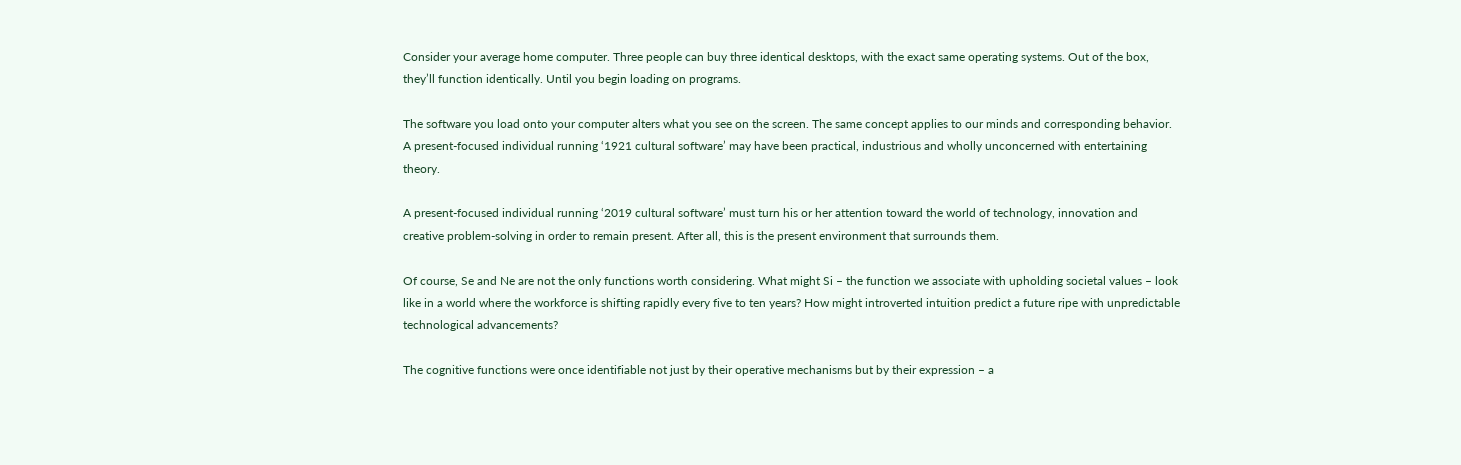Consider your average home computer. Three people can buy three identical desktops, with the exact same operating systems. Out of the box, they’ll function identically. Until you begin loading on programs.

The software you load onto your computer alters what you see on the screen. The same concept applies to our minds and corresponding behavior. A present-focused individual running ‘1921 cultural software’ may have been practical, industrious and wholly unconcerned with entertaining theory.

A present-focused individual running ‘2019 cultural software’ must turn his or her attention toward the world of technology, innovation and creative problem-solving in order to remain present. After all, this is the present environment that surrounds them.

Of course, Se and Ne are not the only functions worth considering. What might Si – the function we associate with upholding societal values – look like in a world where the workforce is shifting rapidly every five to ten years? How might introverted intuition predict a future ripe with unpredictable technological advancements?

The cognitive functions were once identifiable not just by their operative mechanisms but by their expression – a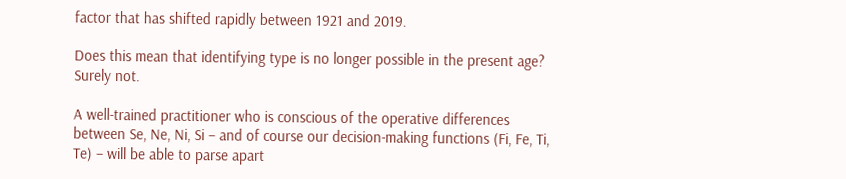factor that has shifted rapidly between 1921 and 2019.

Does this mean that identifying type is no longer possible in the present age? Surely not.

A well-trained practitioner who is conscious of the operative differences between Se, Ne, Ni, Si – and of course our decision-making functions (Fi, Fe, Ti, Te) – will be able to parse apart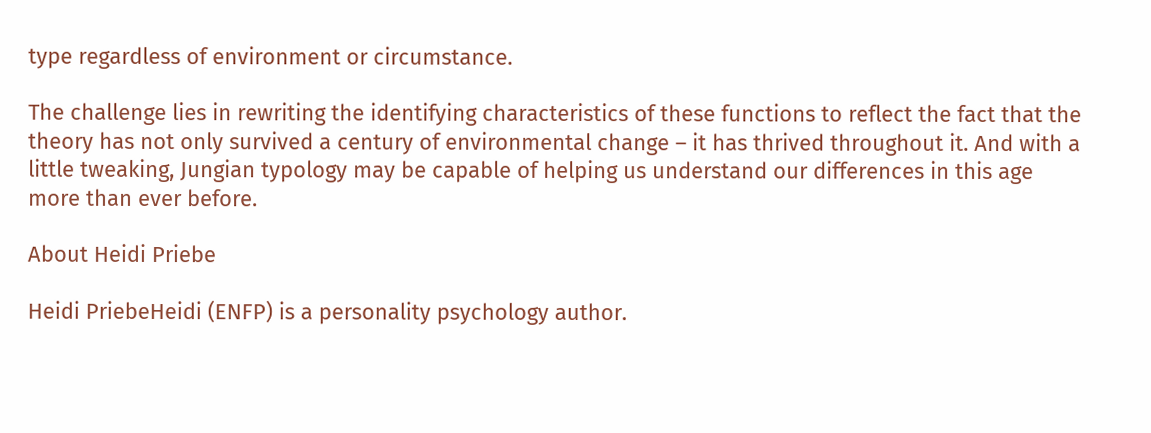type regardless of environment or circumstance.

The challenge lies in rewriting the identifying characteristics of these functions to reflect the fact that the theory has not only survived a century of environmental change – it has thrived throughout it. And with a little tweaking, Jungian typology may be capable of helping us understand our differences in this age more than ever before.

About Heidi Priebe

Heidi PriebeHeidi (ENFP) is a personality psychology author.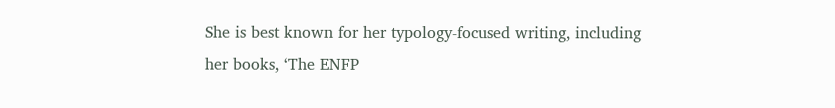She is best known for her typology-focused writing, including her books, ‘The ENFP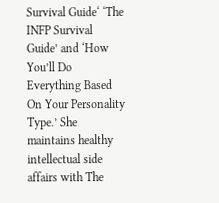Survival Guide‘ ‘The INFP Survival Guide’ and ‘How You’ll Do Everything Based On Your Personality Type.’ She maintains healthy intellectual side affairs with The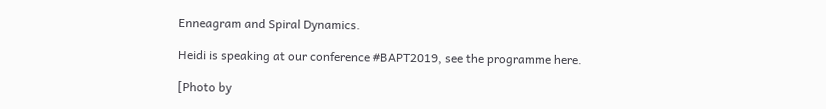Enneagram and Spiral Dynamics.

Heidi is speaking at our conference #BAPT2019, see the programme here.

[Photo by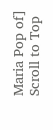Maria Pop of]
Scroll to Top